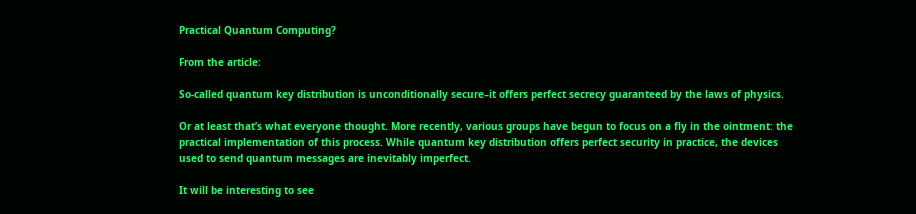Practical Quantum Computing?

From the article:

So-called quantum key distribution is unconditionally secure–it offers perfect secrecy guaranteed by the laws of physics.

Or at least that’s what everyone thought. More recently, various groups have begun to focus on a fly in the ointment: the practical implementation of this process. While quantum key distribution offers perfect security in practice, the devices used to send quantum messages are inevitably imperfect.

It will be interesting to see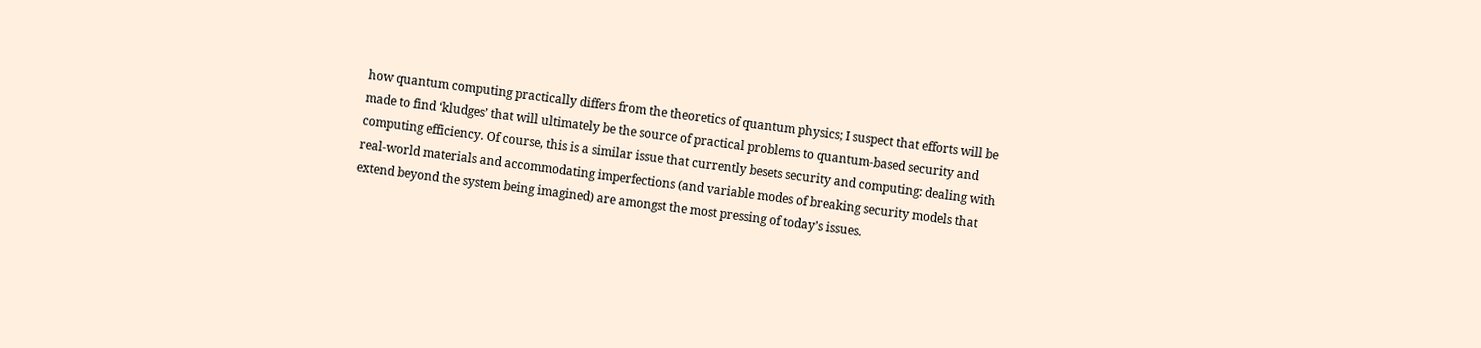how quantum computing practically differs from the theoretics of quantum physics; I suspect that efforts will be made to find ‘kludges’ that will ultimately be the source of practical problems to quantum-based security and computing efficiency. Of course, this is a similar issue that currently besets security and computing: dealing with real-world materials and accommodating imperfections (and variable modes of breaking security models that extend beyond the system being imagined) are amongst the most pressing of today’s issues.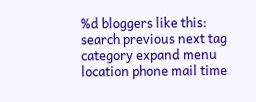%d bloggers like this:
search previous next tag category expand menu location phone mail time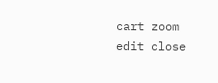cart zoom edit close